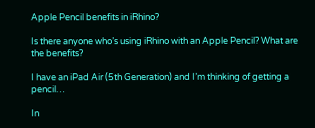Apple Pencil benefits in iRhino?

Is there anyone who’s using iRhino with an Apple Pencil? What are the benefits?

I have an iPad Air (5th Generation) and I’m thinking of getting a pencil…

In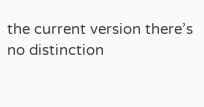the current version there’s no distinction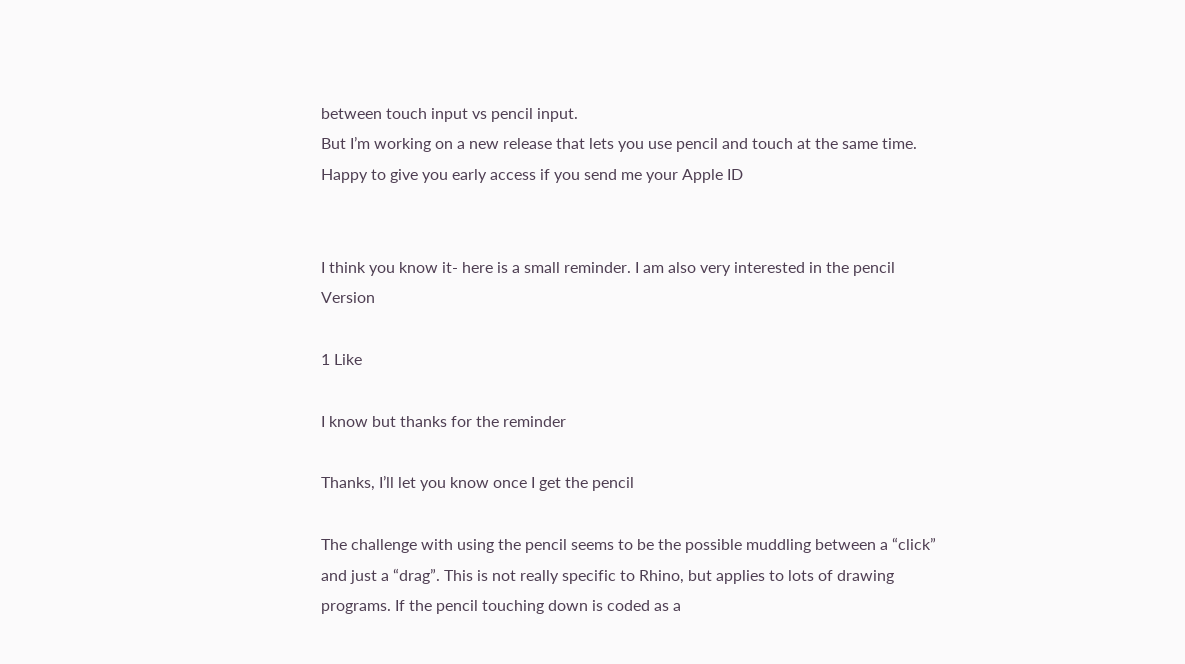between touch input vs pencil input.
But I’m working on a new release that lets you use pencil and touch at the same time. Happy to give you early access if you send me your Apple ID


I think you know it- here is a small reminder. I am also very interested in the pencil Version

1 Like

I know but thanks for the reminder

Thanks, I’ll let you know once I get the pencil

The challenge with using the pencil seems to be the possible muddling between a “click” and just a “drag”. This is not really specific to Rhino, but applies to lots of drawing programs. If the pencil touching down is coded as a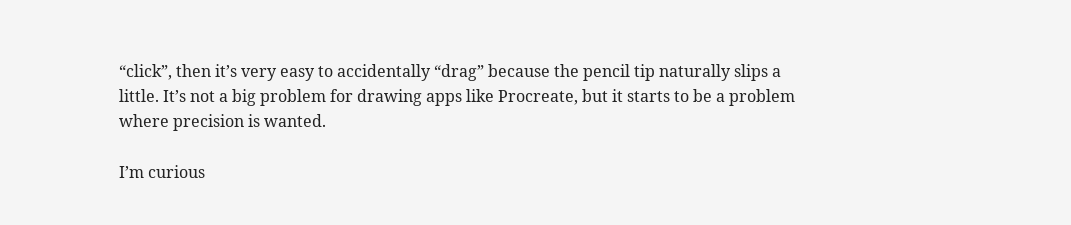“click”, then it’s very easy to accidentally “drag” because the pencil tip naturally slips a little. It’s not a big problem for drawing apps like Procreate, but it starts to be a problem where precision is wanted.

I’m curious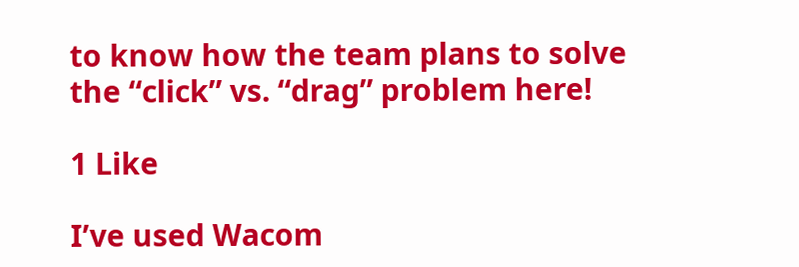to know how the team plans to solve the “click” vs. “drag” problem here!

1 Like

I’ve used Wacom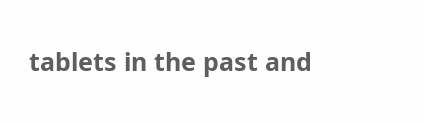tablets in the past and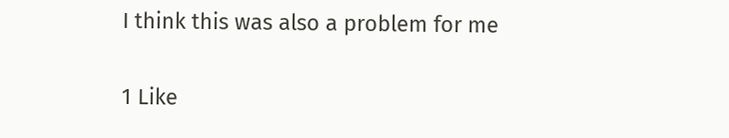I think this was also a problem for me

1 Like